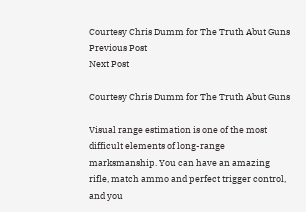Courtesy Chris Dumm for The Truth Abut Guns
Previous Post
Next Post

Courtesy Chris Dumm for The Truth Abut Guns

Visual range estimation is one of the most difficult elements of long-range marksmanship. You can have an amazing rifle, match ammo and perfect trigger control, and you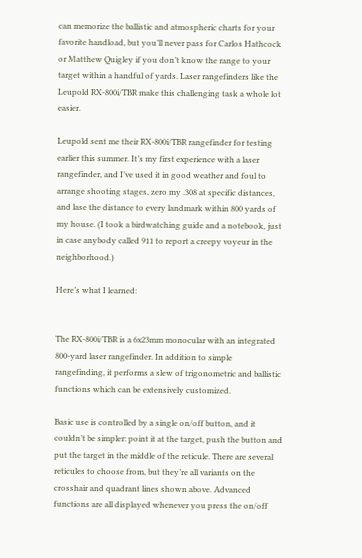can memorize the ballistic and atmospheric charts for your favorite handload, but you’ll never pass for Carlos Hathcock or Matthew Quigley if you don’t know the range to your target within a handful of yards. Laser rangefinders like the Leupold RX-800i/TBR make this challenging task a whole lot easier.

Leupold sent me their RX-800i/TBR rangefinder for testing earlier this summer. It’s my first experience with a laser rangefinder, and I’ve used it in good weather and foul to arrange shooting stages, zero my .308 at specific distances, and lase the distance to every landmark within 800 yards of my house. (I took a birdwatching guide and a notebook, just in case anybody called 911 to report a creepy voyeur in the neighborhood.)

Here’s what I learned:


The RX-800i/TBR is a 6x23mm monocular with an integrated 800-yard laser rangefinder. In addition to simple rangefinding, it performs a slew of trigonometric and ballistic functions which can be extensively customized.

Basic use is controlled by a single on/off button, and it couldn’t be simpler: point it at the target, push the button and put the target in the middle of the reticule. There are several reticules to choose from, but they’re all variants on the crosshair and quadrant lines shown above. Advanced functions are all displayed whenever you press the on/off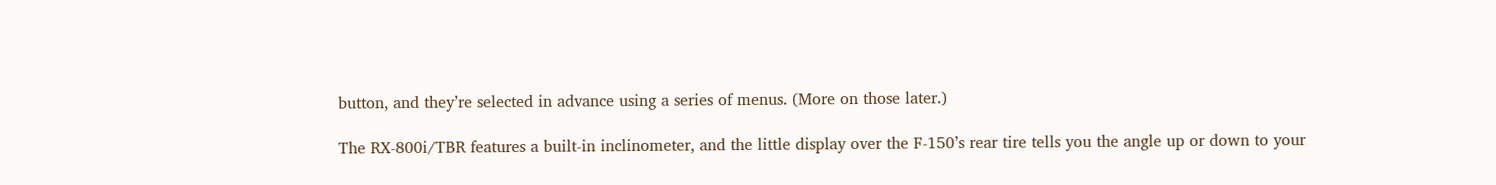button, and they’re selected in advance using a series of menus. (More on those later.)

The RX-800i/TBR features a built-in inclinometer, and the little display over the F-150’s rear tire tells you the angle up or down to your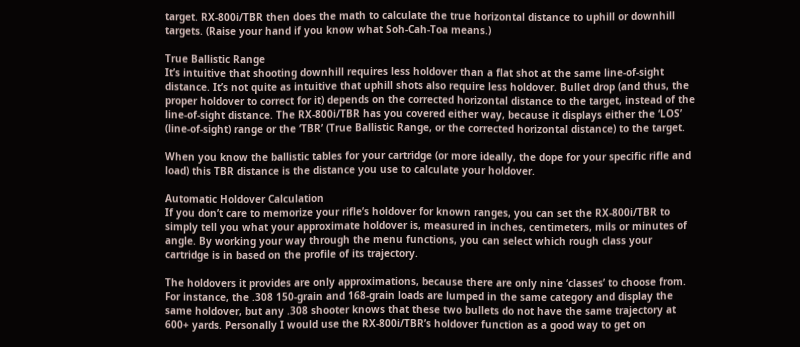target. RX-800i/TBR then does the math to calculate the true horizontal distance to uphill or downhill targets. (Raise your hand if you know what Soh-Cah-Toa means.)

True Ballistic Range
It’s intuitive that shooting downhill requires less holdover than a flat shot at the same line-of-sight distance. It’s not quite as intuitive that uphill shots also require less holdover. Bullet drop (and thus, the proper holdover to correct for it) depends on the corrected horizontal distance to the target, instead of the line-of-sight distance. The RX-800i/TBR has you covered either way, because it displays either the ‘LOS’ (line-of-sight) range or the ‘TBR’ (True Ballistic Range, or the corrected horizontal distance) to the target.

When you know the ballistic tables for your cartridge (or more ideally, the dope for your specific rifle and load) this TBR distance is the distance you use to calculate your holdover.

Automatic Holdover Calculation
If you don’t care to memorize your rifle’s holdover for known ranges, you can set the RX-800i/TBR to simply tell you what your approximate holdover is, measured in inches, centimeters, mils or minutes of angle. By working your way through the menu functions, you can select which rough class your cartridge is in based on the profile of its trajectory.

The holdovers it provides are only approximations, because there are only nine ‘classes’ to choose from. For instance, the .308 150-grain and 168-grain loads are lumped in the same category and display the same holdover, but any .308 shooter knows that these two bullets do not have the same trajectory at 600+ yards. Personally I would use the RX-800i/TBR’s holdover function as a good way to get on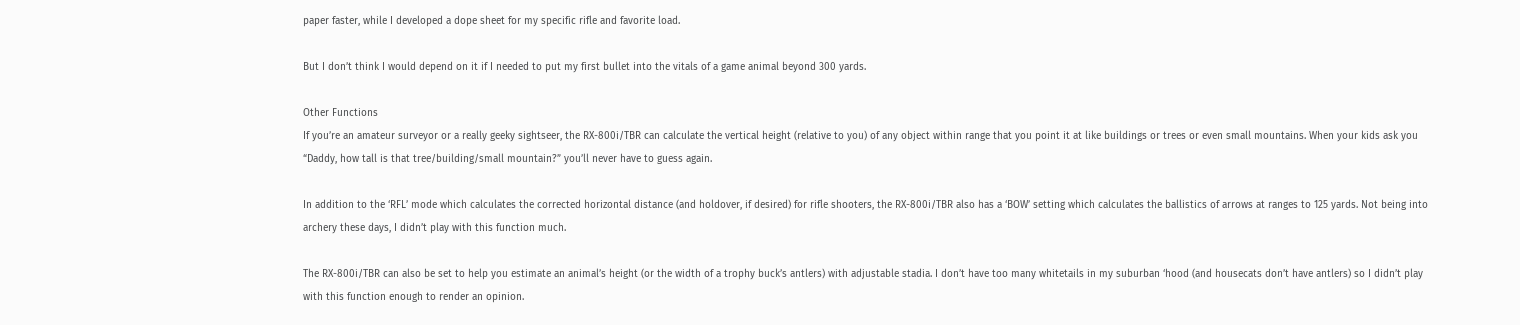paper faster, while I developed a dope sheet for my specific rifle and favorite load.

But I don’t think I would depend on it if I needed to put my first bullet into the vitals of a game animal beyond 300 yards.

Other Functions
If you’re an amateur surveyor or a really geeky sightseer, the RX-800i/TBR can calculate the vertical height (relative to you) of any object within range that you point it at like buildings or trees or even small mountains. When your kids ask you “Daddy, how tall is that tree/building/small mountain?” you’ll never have to guess again.

In addition to the ‘RFL’ mode which calculates the corrected horizontal distance (and holdover, if desired) for rifle shooters, the RX-800i/TBR also has a ‘BOW’ setting which calculates the ballistics of arrows at ranges to 125 yards. Not being into archery these days, I didn’t play with this function much.

The RX-800i/TBR can also be set to help you estimate an animal’s height (or the width of a trophy buck’s antlers) with adjustable stadia. I don’t have too many whitetails in my suburban ‘hood (and housecats don’t have antlers) so I didn’t play with this function enough to render an opinion.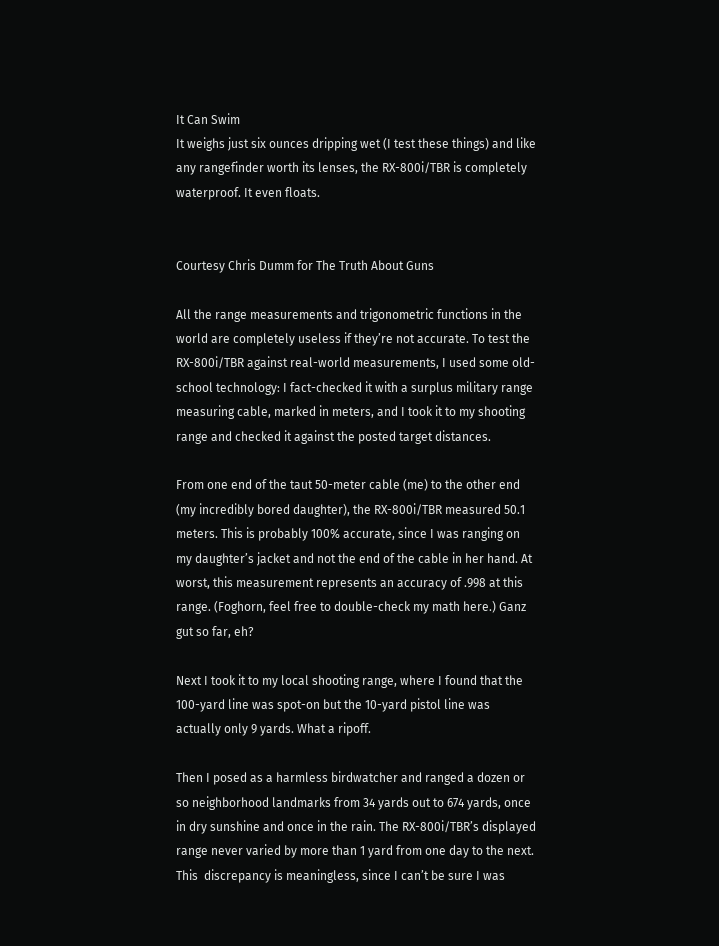It Can Swim
It weighs just six ounces dripping wet (I test these things) and like any rangefinder worth its lenses, the RX-800i/TBR is completely waterproof. It even floats.


Courtesy Chris Dumm for The Truth About Guns

All the range measurements and trigonometric functions in the world are completely useless if they’re not accurate. To test the RX-800i/TBR against real-world measurements, I used some old-school technology: I fact-checked it with a surplus military range measuring cable, marked in meters, and I took it to my shooting range and checked it against the posted target distances.

From one end of the taut 50-meter cable (me) to the other end (my incredibly bored daughter), the RX-800i/TBR measured 50.1 meters. This is probably 100% accurate, since I was ranging on my daughter’s jacket and not the end of the cable in her hand. At worst, this measurement represents an accuracy of .998 at this range. (Foghorn, feel free to double-check my math here.) Ganz gut so far, eh?

Next I took it to my local shooting range, where I found that the 100-yard line was spot-on but the 10-yard pistol line was actually only 9 yards. What a ripoff.

Then I posed as a harmless birdwatcher and ranged a dozen or so neighborhood landmarks from 34 yards out to 674 yards, once in dry sunshine and once in the rain. The RX-800i/TBR’s displayed range never varied by more than 1 yard from one day to the next. This  discrepancy is meaningless, since I can’t be sure I was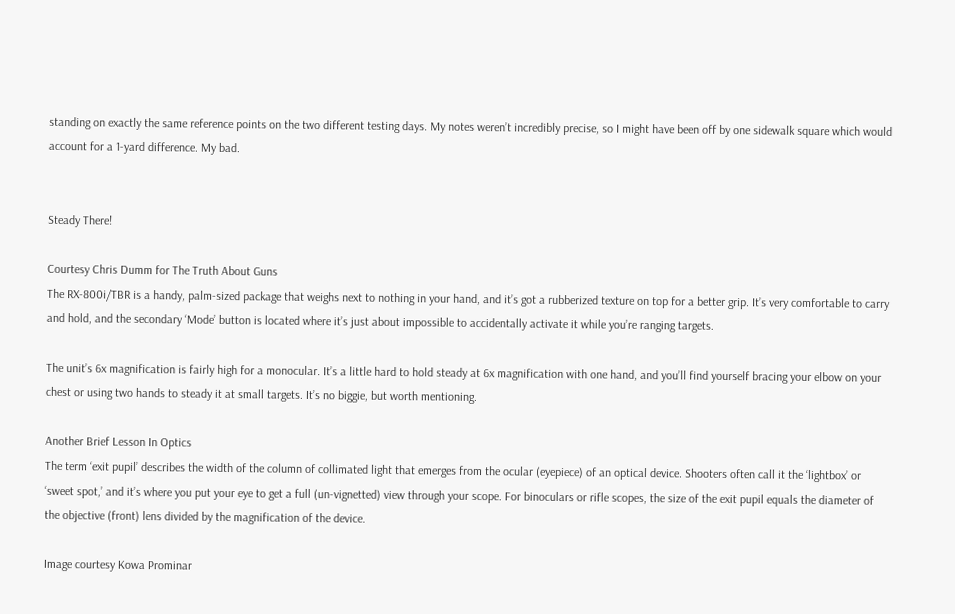standing on exactly the same reference points on the two different testing days. My notes weren’t incredibly precise, so I might have been off by one sidewalk square which would account for a 1-yard difference. My bad.


Steady There!

Courtesy Chris Dumm for The Truth About Guns
The RX-800i/TBR is a handy, palm-sized package that weighs next to nothing in your hand, and it’s got a rubberized texture on top for a better grip. It’s very comfortable to carry and hold, and the secondary ‘Mode’ button is located where it’s just about impossible to accidentally activate it while you’re ranging targets.

The unit’s 6x magnification is fairly high for a monocular. It’s a little hard to hold steady at 6x magnification with one hand, and you’ll find yourself bracing your elbow on your chest or using two hands to steady it at small targets. It’s no biggie, but worth mentioning.

Another Brief Lesson In Optics
The term ‘exit pupil’ describes the width of the column of collimated light that emerges from the ocular (eyepiece) of an optical device. Shooters often call it the ‘lightbox’ or ‘sweet spot,’ and it’s where you put your eye to get a full (un-vignetted) view through your scope. For binoculars or rifle scopes, the size of the exit pupil equals the diameter of the objective (front) lens divided by the magnification of the device.

Image courtesy Kowa Prominar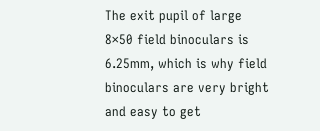The exit pupil of large 8×50 field binoculars is 6.25mm, which is why field binoculars are very bright and easy to get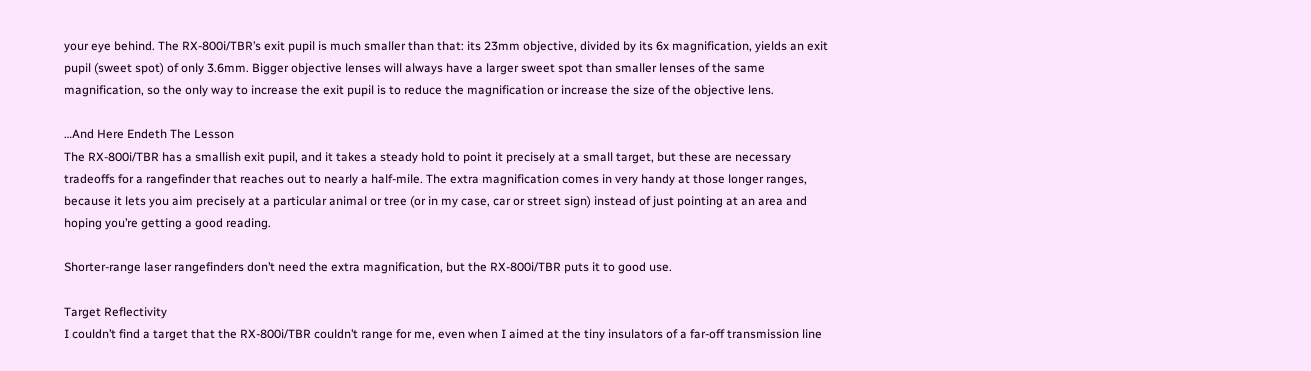your eye behind. The RX-800i/TBR’s exit pupil is much smaller than that: its 23mm objective, divided by its 6x magnification, yields an exit pupil (sweet spot) of only 3.6mm. Bigger objective lenses will always have a larger sweet spot than smaller lenses of the same magnification, so the only way to increase the exit pupil is to reduce the magnification or increase the size of the objective lens.

…And Here Endeth The Lesson
The RX-800i/TBR has a smallish exit pupil, and it takes a steady hold to point it precisely at a small target, but these are necessary tradeoffs for a rangefinder that reaches out to nearly a half-mile. The extra magnification comes in very handy at those longer ranges, because it lets you aim precisely at a particular animal or tree (or in my case, car or street sign) instead of just pointing at an area and hoping you’re getting a good reading.

Shorter-range laser rangefinders don’t need the extra magnification, but the RX-800i/TBR puts it to good use.

Target Reflectivity
I couldn’t find a target that the RX-800i/TBR couldn’t range for me, even when I aimed at the tiny insulators of a far-off transmission line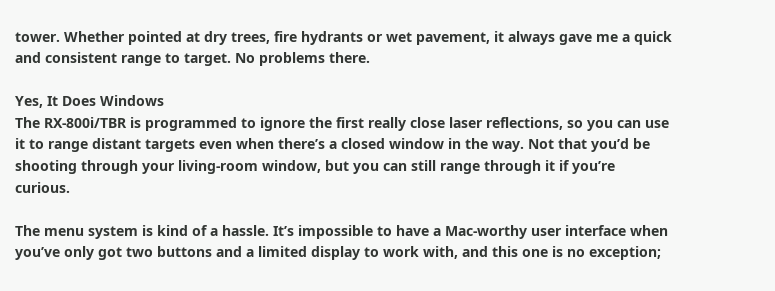tower. Whether pointed at dry trees, fire hydrants or wet pavement, it always gave me a quick and consistent range to target. No problems there.

Yes, It Does Windows
The RX-800i/TBR is programmed to ignore the first really close laser reflections, so you can use it to range distant targets even when there’s a closed window in the way. Not that you’d be shooting through your living-room window, but you can still range through it if you’re curious.

The menu system is kind of a hassle. It’s impossible to have a Mac-worthy user interface when you’ve only got two buttons and a limited display to work with, and this one is no exception;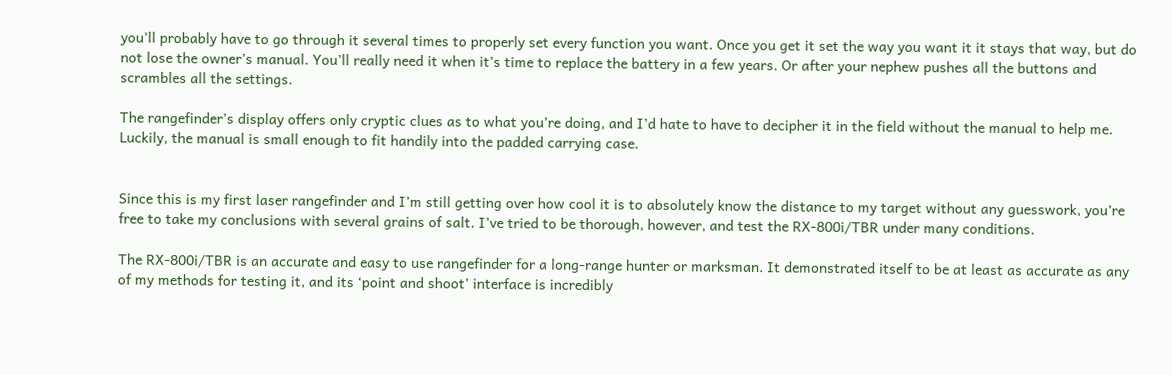you’ll probably have to go through it several times to properly set every function you want. Once you get it set the way you want it it stays that way, but do not lose the owner’s manual. You’ll really need it when it’s time to replace the battery in a few years. Or after your nephew pushes all the buttons and scrambles all the settings.

The rangefinder’s display offers only cryptic clues as to what you’re doing, and I’d hate to have to decipher it in the field without the manual to help me. Luckily, the manual is small enough to fit handily into the padded carrying case.


Since this is my first laser rangefinder and I’m still getting over how cool it is to absolutely know the distance to my target without any guesswork, you’re free to take my conclusions with several grains of salt. I’ve tried to be thorough, however, and test the RX-800i/TBR under many conditions.

The RX-800i/TBR is an accurate and easy to use rangefinder for a long-range hunter or marksman. It demonstrated itself to be at least as accurate as any of my methods for testing it, and its ‘point and shoot’ interface is incredibly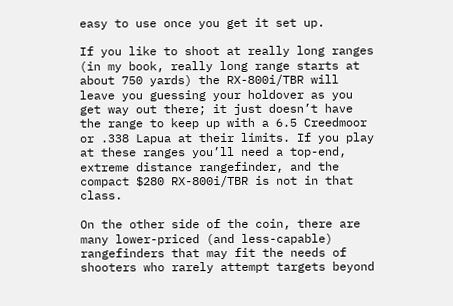easy to use once you get it set up.

If you like to shoot at really long ranges (in my book, really long range starts at about 750 yards) the RX-800i/TBR will leave you guessing your holdover as you get way out there; it just doesn’t have the range to keep up with a 6.5 Creedmoor or .338 Lapua at their limits. If you play at these ranges you’ll need a top-end, extreme distance rangefinder, and the compact $280 RX-800i/TBR is not in that class.

On the other side of the coin, there are many lower-priced (and less-capable) rangefinders that may fit the needs of shooters who rarely attempt targets beyond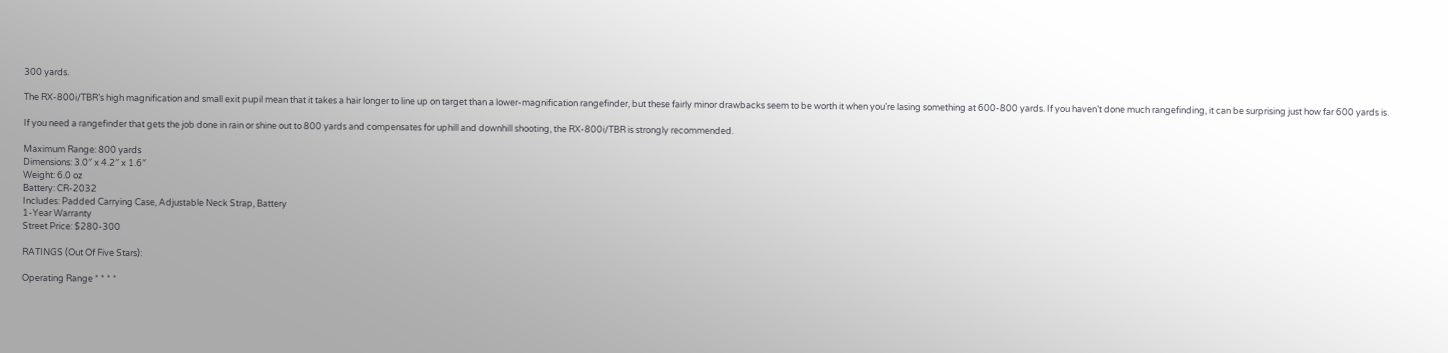300 yards.

The RX-800i/TBR’s high magnification and small exit pupil mean that it takes a hair longer to line up on target than a lower-magnification rangefinder, but these fairly minor drawbacks seem to be worth it when you’re lasing something at 600-800 yards. If you haven’t done much rangefinding, it can be surprising just how far 600 yards is.

If you need a rangefinder that gets the job done in rain or shine out to 800 yards and compensates for uphill and downhill shooting, the RX-800i/TBR is strongly recommended.

Maximum Range: 800 yards
Dimensions: 3.0″ x 4.2″ x 1.6″
Weight: 6.0 oz
Battery: CR-2032
Includes: Padded Carrying Case, Adjustable Neck Strap, Battery
1-Year Warranty
Street Price: $280-300

RATINGS (Out Of Five Stars):

Operating Range * * * *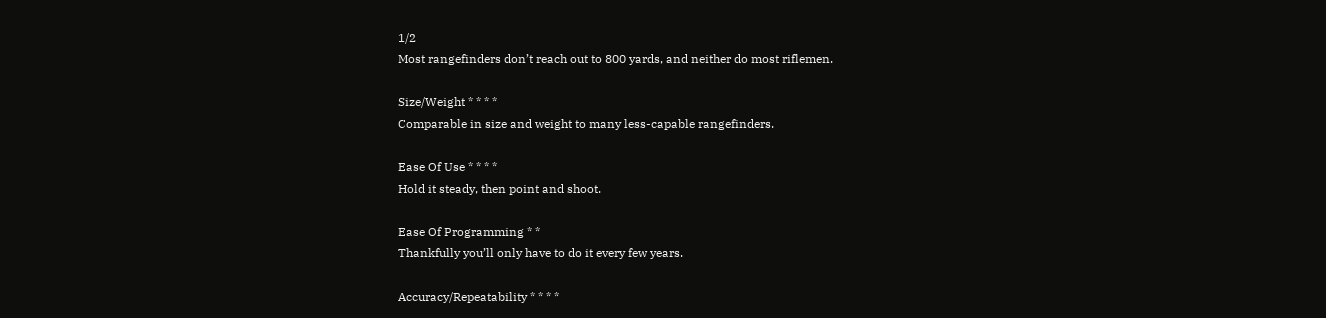1/2
Most rangefinders don’t reach out to 800 yards, and neither do most riflemen.

Size/Weight * * * *
Comparable in size and weight to many less-capable rangefinders.

Ease Of Use * * * *
Hold it steady, then point and shoot.

Ease Of Programming * *
Thankfully you’ll only have to do it every few years.

Accuracy/Repeatability * * * *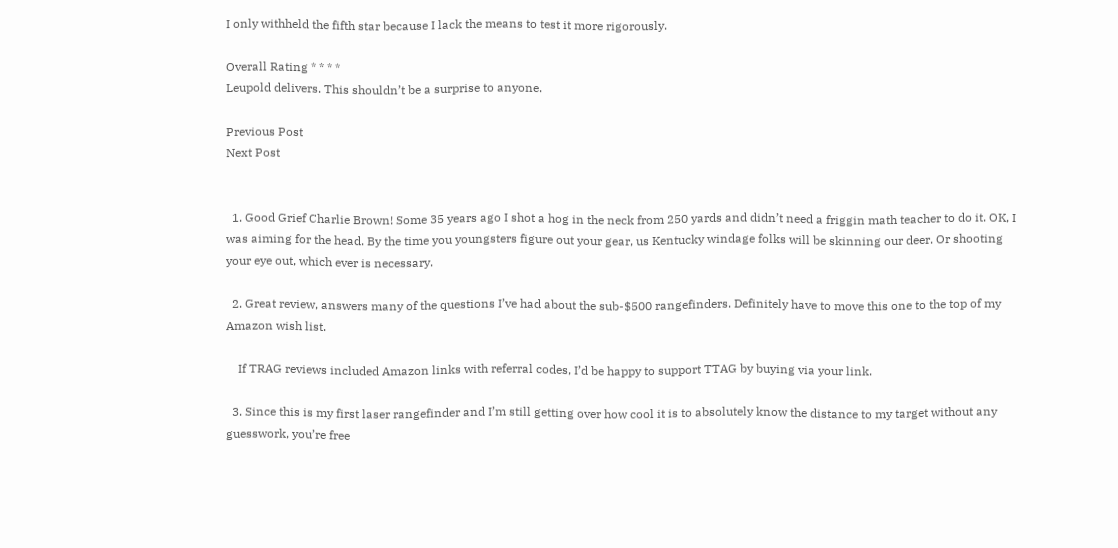I only withheld the fifth star because I lack the means to test it more rigorously.

Overall Rating * * * *
Leupold delivers. This shouldn’t be a surprise to anyone.

Previous Post
Next Post


  1. Good Grief Charlie Brown! Some 35 years ago I shot a hog in the neck from 250 yards and didn’t need a friggin math teacher to do it. OK, I was aiming for the head. By the time you youngsters figure out your gear, us Kentucky windage folks will be skinning our deer. Or shooting your eye out, which ever is necessary.

  2. Great review, answers many of the questions I’ve had about the sub-$500 rangefinders. Definitely have to move this one to the top of my Amazon wish list.

    If TRAG reviews included Amazon links with referral codes, I’d be happy to support TTAG by buying via your link.

  3. Since this is my first laser rangefinder and I’m still getting over how cool it is to absolutely know the distance to my target without any guesswork, you’re free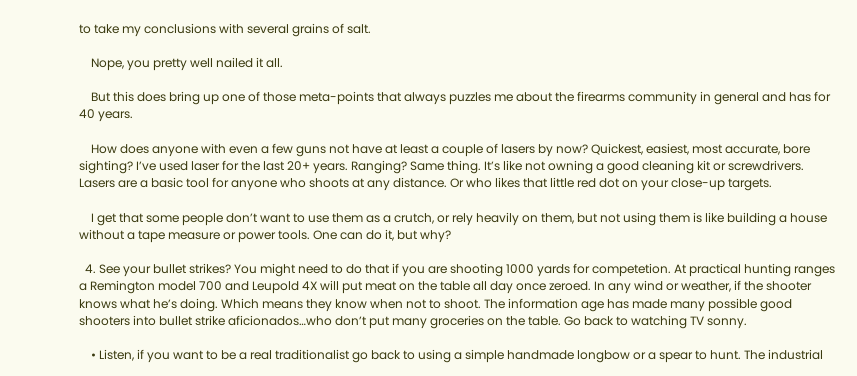to take my conclusions with several grains of salt.

    Nope, you pretty well nailed it all.

    But this does bring up one of those meta-points that always puzzles me about the firearms community in general and has for 40 years.

    How does anyone with even a few guns not have at least a couple of lasers by now? Quickest, easiest, most accurate, bore sighting? I’ve used laser for the last 20+ years. Ranging? Same thing. It’s like not owning a good cleaning kit or screwdrivers. Lasers are a basic tool for anyone who shoots at any distance. Or who likes that little red dot on your close-up targets.

    I get that some people don’t want to use them as a crutch, or rely heavily on them, but not using them is like building a house without a tape measure or power tools. One can do it, but why?

  4. See your bullet strikes? You might need to do that if you are shooting 1000 yards for competetion. At practical hunting ranges a Remington model 700 and Leupold 4X will put meat on the table all day once zeroed. In any wind or weather, if the shooter knows what he’s doing. Which means they know when not to shoot. The information age has made many possible good shooters into bullet strike aficionados…who don’t put many groceries on the table. Go back to watching TV sonny.

    • Listen, if you want to be a real traditionalist go back to using a simple handmade longbow or a spear to hunt. The industrial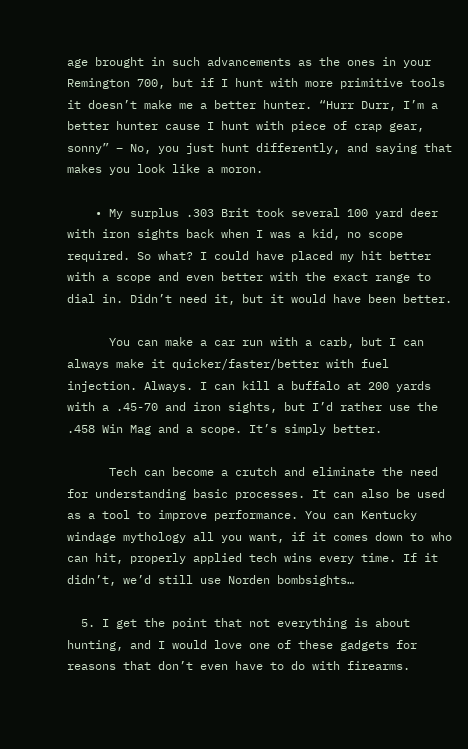age brought in such advancements as the ones in your Remington 700, but if I hunt with more primitive tools it doesn’t make me a better hunter. “Hurr Durr, I’m a better hunter cause I hunt with piece of crap gear, sonny” – No, you just hunt differently, and saying that makes you look like a moron.

    • My surplus .303 Brit took several 100 yard deer with iron sights back when I was a kid, no scope required. So what? I could have placed my hit better with a scope and even better with the exact range to dial in. Didn’t need it, but it would have been better.

      You can make a car run with a carb, but I can always make it quicker/faster/better with fuel injection. Always. I can kill a buffalo at 200 yards with a .45-70 and iron sights, but I’d rather use the .458 Win Mag and a scope. It’s simply better.

      Tech can become a crutch and eliminate the need for understanding basic processes. It can also be used as a tool to improve performance. You can Kentucky windage mythology all you want, if it comes down to who can hit, properly applied tech wins every time. If it didn’t, we’d still use Norden bombsights…

  5. I get the point that not everything is about hunting, and I would love one of these gadgets for reasons that don’t even have to do with firearms.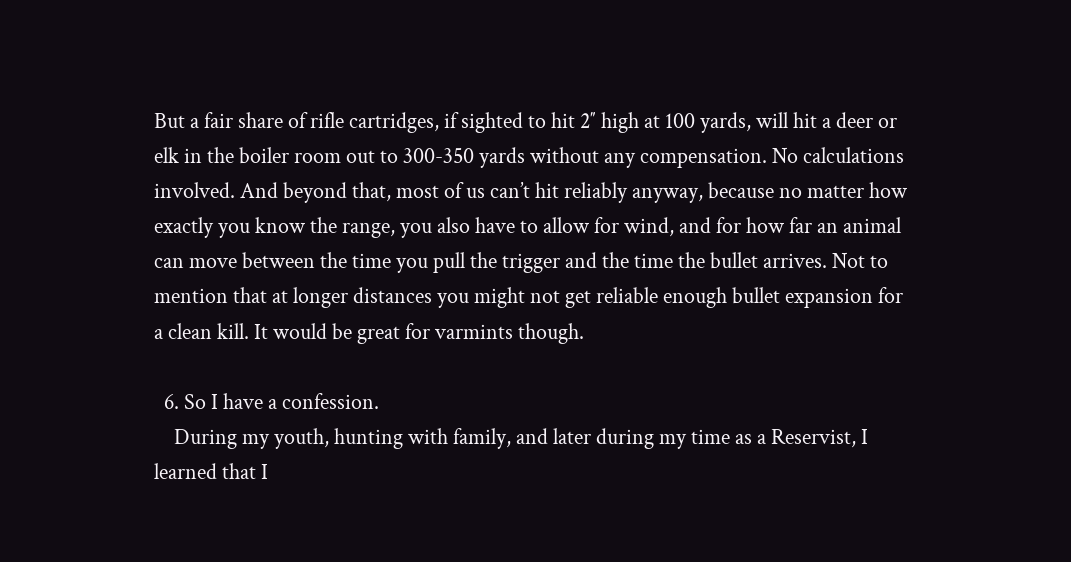But a fair share of rifle cartridges, if sighted to hit 2″ high at 100 yards, will hit a deer or elk in the boiler room out to 300-350 yards without any compensation. No calculations involved. And beyond that, most of us can’t hit reliably anyway, because no matter how exactly you know the range, you also have to allow for wind, and for how far an animal can move between the time you pull the trigger and the time the bullet arrives. Not to mention that at longer distances you might not get reliable enough bullet expansion for a clean kill. It would be great for varmints though.

  6. So I have a confession.
    During my youth, hunting with family, and later during my time as a Reservist, I learned that I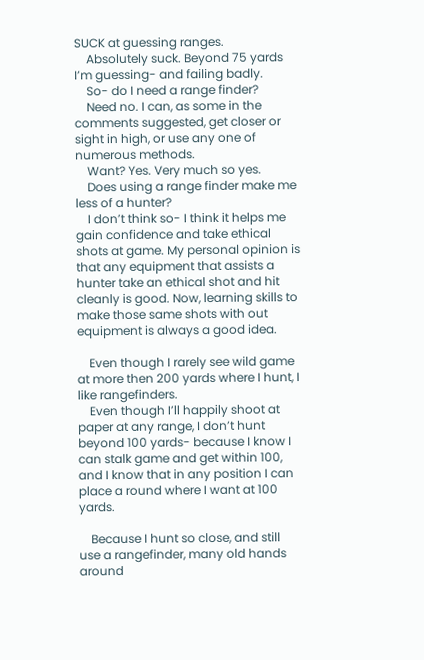SUCK at guessing ranges.
    Absolutely suck. Beyond 75 yards I’m guessing- and failing badly.
    So- do I need a range finder?
    Need no. I can, as some in the comments suggested, get closer or sight in high, or use any one of numerous methods.
    Want? Yes. Very much so yes.
    Does using a range finder make me less of a hunter?
    I don’t think so- I think it helps me gain confidence and take ethical shots at game. My personal opinion is that any equipment that assists a hunter take an ethical shot and hit cleanly is good. Now, learning skills to make those same shots with out equipment is always a good idea.

    Even though I rarely see wild game at more then 200 yards where I hunt, I like rangefinders.
    Even though I’ll happily shoot at paper at any range, I don’t hunt beyond 100 yards- because I know I can stalk game and get within 100, and I know that in any position I can place a round where I want at 100 yards.

    Because I hunt so close, and still use a rangefinder, many old hands around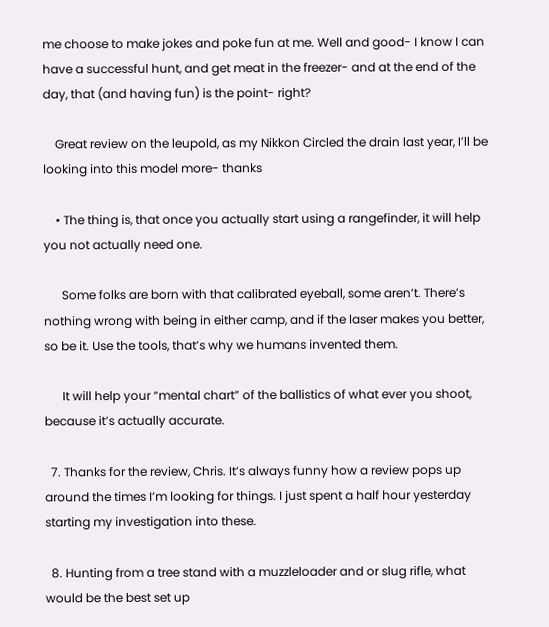me choose to make jokes and poke fun at me. Well and good- I know I can have a successful hunt, and get meat in the freezer- and at the end of the day, that (and having fun) is the point- right?

    Great review on the leupold, as my Nikkon Circled the drain last year, I’ll be looking into this model more- thanks

    • The thing is, that once you actually start using a rangefinder, it will help you not actually need one.

      Some folks are born with that calibrated eyeball, some aren’t. There’s nothing wrong with being in either camp, and if the laser makes you better, so be it. Use the tools, that’s why we humans invented them.

      It will help your “mental chart” of the ballistics of what ever you shoot, because it’s actually accurate.

  7. Thanks for the review, Chris. It’s always funny how a review pops up around the times I’m looking for things. I just spent a half hour yesterday starting my investigation into these.

  8. Hunting from a tree stand with a muzzleloader and or slug rifle, what would be the best set up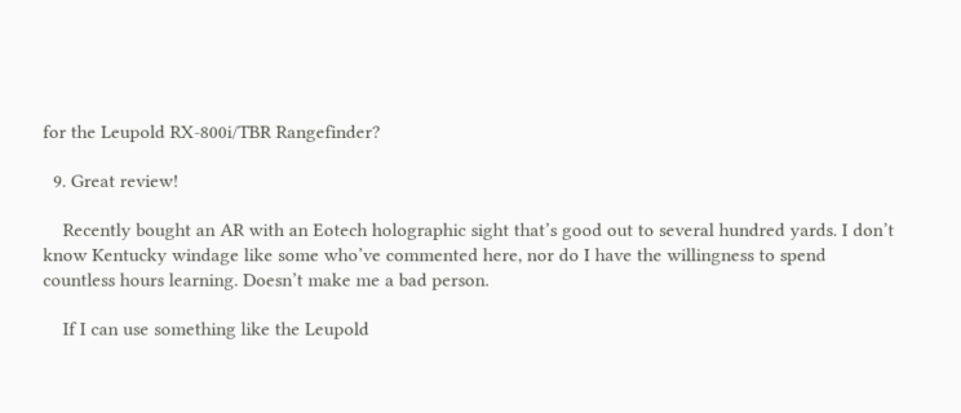for the Leupold RX-800i/TBR Rangefinder?

  9. Great review!

    Recently bought an AR with an Eotech holographic sight that’s good out to several hundred yards. I don’t know Kentucky windage like some who’ve commented here, nor do I have the willingness to spend countless hours learning. Doesn’t make me a bad person.

    If I can use something like the Leupold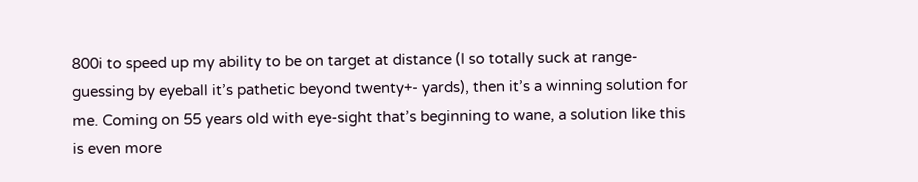800i to speed up my ability to be on target at distance (I so totally suck at range-guessing by eyeball it’s pathetic beyond twenty+- yards), then it’s a winning solution for me. Coming on 55 years old with eye-sight that’s beginning to wane, a solution like this is even more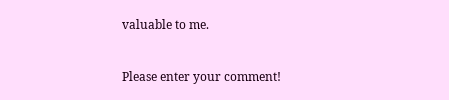valuable to me.


Please enter your comment!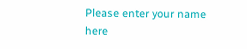Please enter your name here